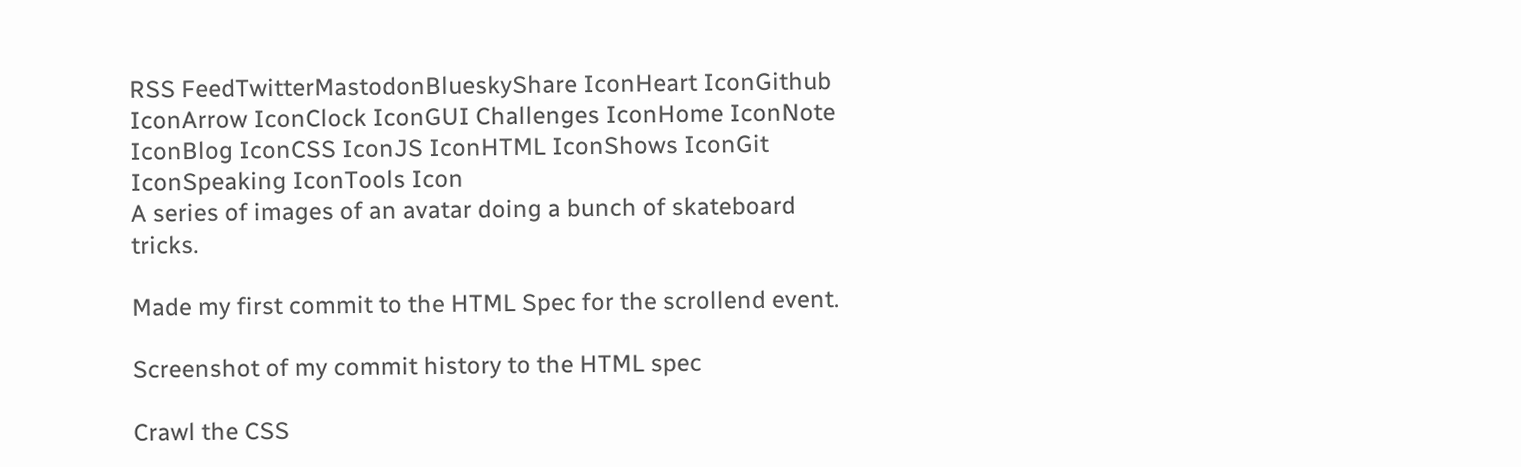RSS FeedTwitterMastodonBlueskyShare IconHeart IconGithub IconArrow IconClock IconGUI Challenges IconHome IconNote IconBlog IconCSS IconJS IconHTML IconShows IconGit IconSpeaking IconTools Icon
A series of images of an avatar doing a bunch of skateboard tricks.

Made my first commit to the HTML Spec for the scrollend event.

Screenshot of my commit history to the HTML spec

Crawl the CSS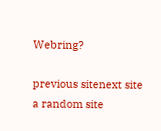Webring?

previous sitenext site
a random site